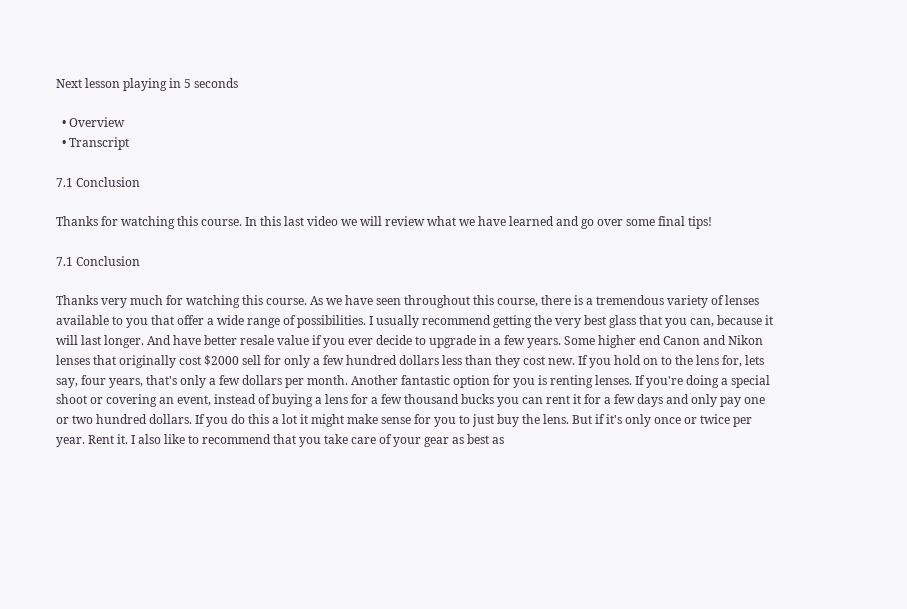Next lesson playing in 5 seconds

  • Overview
  • Transcript

7.1 Conclusion

Thanks for watching this course. In this last video we will review what we have learned and go over some final tips!

7.1 Conclusion

Thanks very much for watching this course. As we have seen throughout this course, there is a tremendous variety of lenses available to you that offer a wide range of possibilities. I usually recommend getting the very best glass that you can, because it will last longer. And have better resale value if you ever decide to upgrade in a few years. Some higher end Canon and Nikon lenses that originally cost $2000 sell for only a few hundred dollars less than they cost new. If you hold on to the lens for, lets say, four years, that's only a few dollars per month. Another fantastic option for you is renting lenses. If you're doing a special shoot or covering an event, instead of buying a lens for a few thousand bucks you can rent it for a few days and only pay one or two hundred dollars. If you do this a lot it might make sense for you to just buy the lens. But if it's only once or twice per year. Rent it. I also like to recommend that you take care of your gear as best as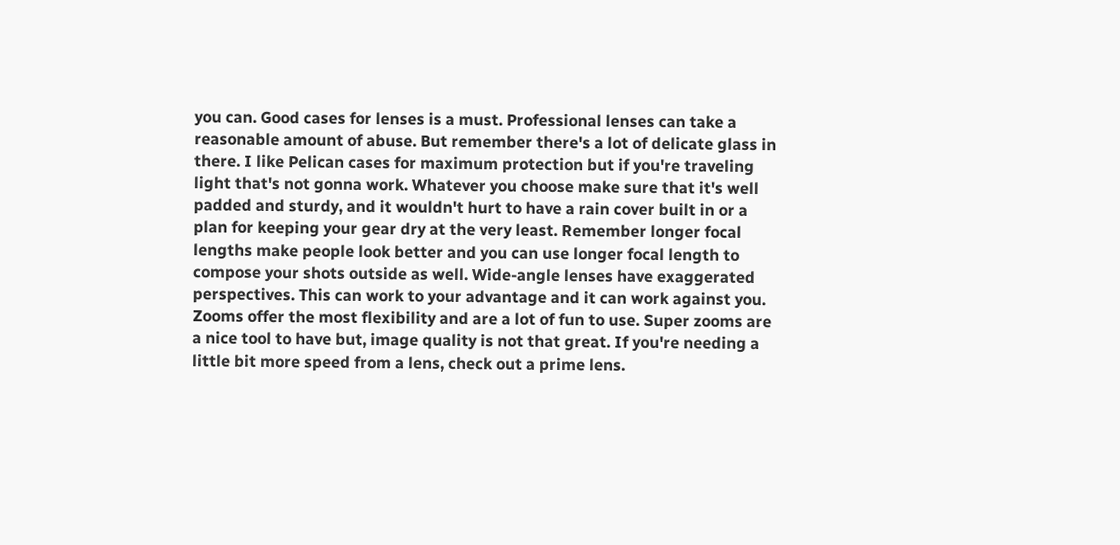you can. Good cases for lenses is a must. Professional lenses can take a reasonable amount of abuse. But remember there's a lot of delicate glass in there. I like Pelican cases for maximum protection but if you're traveling light that's not gonna work. Whatever you choose make sure that it's well padded and sturdy, and it wouldn't hurt to have a rain cover built in or a plan for keeping your gear dry at the very least. Remember longer focal lengths make people look better and you can use longer focal length to compose your shots outside as well. Wide-angle lenses have exaggerated perspectives. This can work to your advantage and it can work against you. Zooms offer the most flexibility and are a lot of fun to use. Super zooms are a nice tool to have but, image quality is not that great. If you're needing a little bit more speed from a lens, check out a prime lens.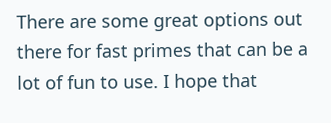There are some great options out there for fast primes that can be a lot of fun to use. I hope that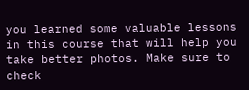you learned some valuable lessons in this course that will help you take better photos. Make sure to check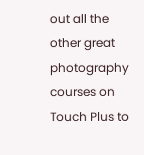out all the other great photography courses on Touch Plus to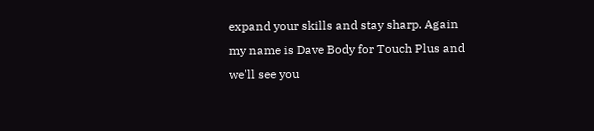expand your skills and stay sharp. Again my name is Dave Body for Touch Plus and we'll see you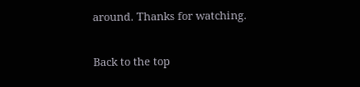around. Thanks for watching.

Back to the top